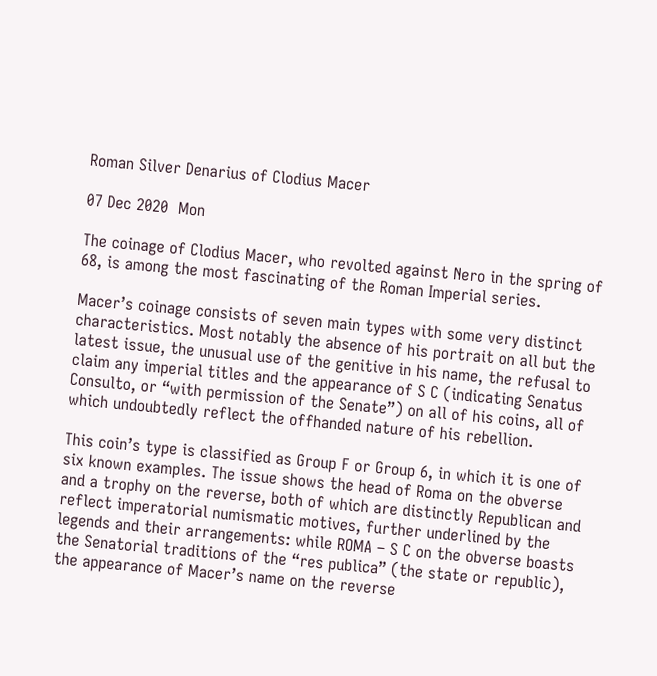Roman Silver Denarius of Clodius Macer

07 Dec 2020  Mon

The coinage of Clodius Macer, who revolted against Nero in the spring of 68, is among the most fascinating of the Roman Imperial series.

Macer’s coinage consists of seven main types with some very distinct characteristics. Most notably the absence of his portrait on all but the latest issue, the unusual use of the genitive in his name, the refusal to claim any imperial titles and the appearance of S C (indicating Senatus Consulto, or “with permission of the Senate”) on all of his coins, all of which undoubtedly reflect the offhanded nature of his rebellion.

This coin’s type is classified as Group F or Group 6, in which it is one of six known examples. The issue shows the head of Roma on the obverse and a trophy on the reverse, both of which are distinctly Republican and reflect imperatorial numismatic motives, further underlined by the legends and their arrangements: while ROMA – S C on the obverse boasts the Senatorial traditions of the “res publica” (the state or republic), the appearance of Macer’s name on the reverse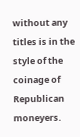without any titles is in the style of the coinage of Republican moneyers.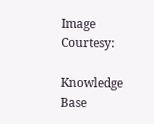Image Courtesy:

Knowledge Base